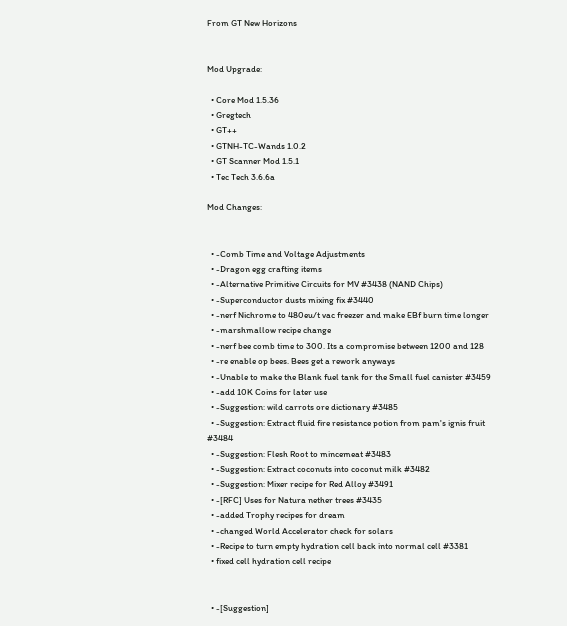From GT New Horizons


Mod Upgrade:

  • Core Mod 1.5.36
  • Gregtech
  • GT++
  • GTNH-TC-Wands 1.0.2
  • GT Scanner Mod 1.5.1
  • Tec Tech 3.6.6a

Mod Changes:


  • -Comb Time and Voltage Adjustments
  • -Dragon egg crafting items
  • -Alternative Primitive Circuits for MV #3438 (NAND Chips)
  • -Superconductor dusts mixing fix #3440
  • -nerf Nichrome to 480eu/t vac freezer and make EBf burn time longer
  • -marshmallow recipe change
  • -nerf bee comb time to 300. Its a compromise between 1200 and 128
  • -re enable op bees. Bees get a rework anyways
  • -Unable to make the Blank fuel tank for the Small fuel canister #3459
  • -add 10K Coins for later use
  • -Suggestion: wild carrots ore dictionary #3485
  • -Suggestion: Extract fluid fire resistance potion from pam's ignis fruit #3484
  • -Suggestion: Flesh Root to mincemeat #3483
  • -Suggestion: Extract coconuts into coconut milk #3482
  • -Suggestion: Mixer recipe for Red Alloy #3491
  • -[RFC] Uses for Natura nether trees #3435
  • -added Trophy recipes for dream
  • -changed World Accelerator check for solars
  • -Recipe to turn empty hydration cell back into normal cell #3381
  • fixed cell hydration cell recipe


  • -[Suggestion]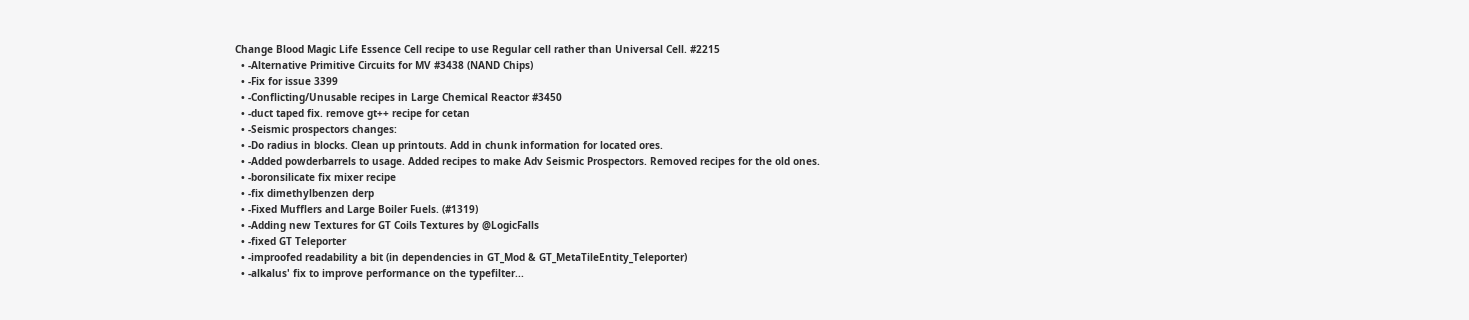Change Blood Magic Life Essence Cell recipe to use Regular cell rather than Universal Cell. #2215
  • -Alternative Primitive Circuits for MV #3438 (NAND Chips)
  • -Fix for issue 3399
  • -Conflicting/Unusable recipes in Large Chemical Reactor #3450
  • -duct taped fix. remove gt++ recipe for cetan
  • -Seismic prospectors changes:
  • -Do radius in blocks. Clean up printouts. Add in chunk information for located ores.
  • -Added powderbarrels to usage. Added recipes to make Adv Seismic Prospectors. Removed recipes for the old ones.
  • -boronsilicate fix mixer recipe
  • -fix dimethylbenzen derp
  • -Fixed Mufflers and Large Boiler Fuels. (#1319)
  • -Adding new Textures for GT Coils Textures by @LogicFalls
  • -fixed GT Teleporter
  • -improofed readability a bit (in dependencies in GT_Mod & GT_MetaTileEntity_Teleporter)
  • -alkalus' fix to improve performance on the typefilter...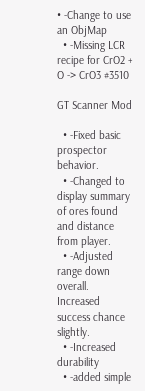• -Change to use an ObjMap
  • -Missing LCR recipe for CrO2 + O -> CrO3 #3510

GT Scanner Mod

  • -Fixed basic prospector behavior.
  • -Changed to display summary of ores found and distance from player.
  • -Adjusted range down overall. Increased success chance slightly.
  • -Increased durability
  • -added simple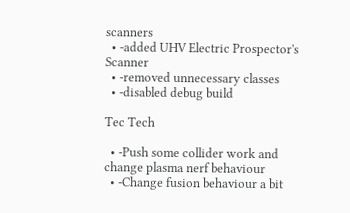scanners
  • -added UHV Electric Prospector's Scanner
  • -removed unnecessary classes
  • -disabled debug build

Tec Tech

  • -Push some collider work and change plasma nerf behaviour
  • -Change fusion behaviour a bit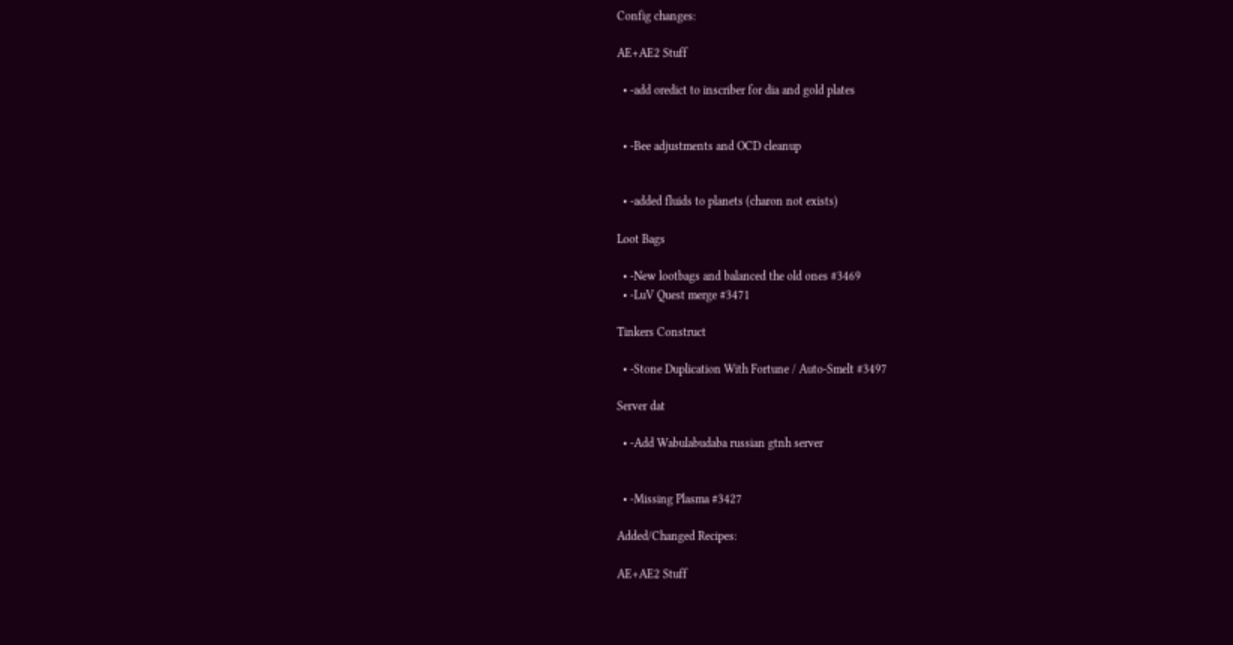Config changes:

AE+AE2 Stuff

  • -add oredict to inscriber for dia and gold plates


  • -Bee adjustments and OCD cleanup


  • -added fluids to planets (charon not exists)

Loot Bags

  • -New lootbags and balanced the old ones #3469
  • -LuV Quest merge #3471

Tinkers Construct

  • -Stone Duplication With Fortune / Auto-Smelt #3497

Server dat

  • -Add Wabulabudaba russian gtnh server


  • -Missing Plasma #3427

Added/Changed Recipes:

AE+AE2 Stuff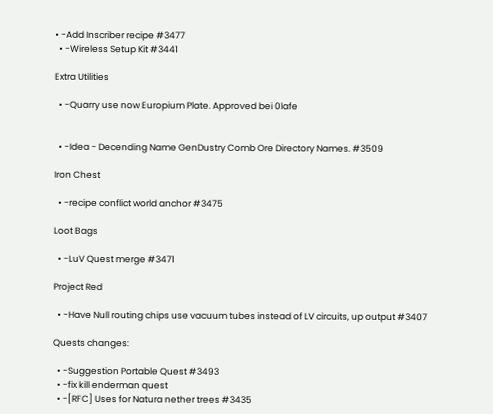• -Add Inscriber recipe #3477
  • -Wireless Setup Kit #3441

Extra Utilities

  • -Quarry use now Europium Plate. Approved bei 0lafe


  • -Idea - Decending Name GenDustry Comb Ore Directory Names. #3509

Iron Chest

  • -recipe conflict world anchor #3475

Loot Bags

  • -LuV Quest merge #3471

Project Red

  • -Have Null routing chips use vacuum tubes instead of LV circuits, up output #3407

Quests changes:

  • -Suggestion Portable Quest #3493
  • -fix kill enderman quest
  • -[RFC] Uses for Natura nether trees #3435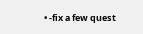• -fix a few quest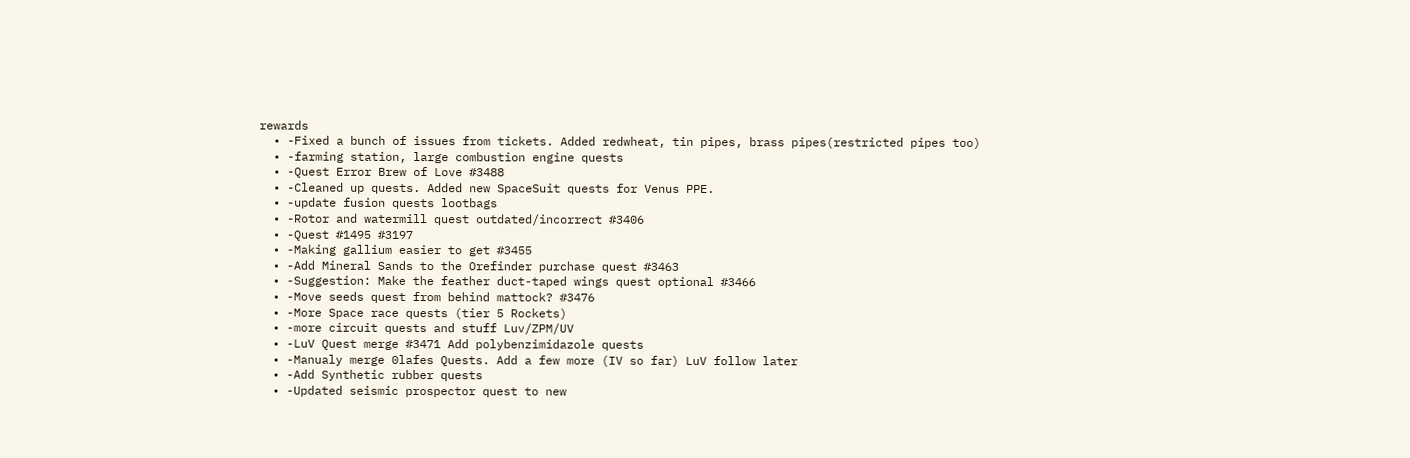rewards
  • -Fixed a bunch of issues from tickets. Added redwheat, tin pipes, brass pipes(restricted pipes too)
  • -farming station, large combustion engine quests
  • -Quest Error Brew of Love #3488
  • -Cleaned up quests. Added new SpaceSuit quests for Venus PPE.
  • -update fusion quests lootbags
  • -Rotor and watermill quest outdated/incorrect #3406
  • -Quest #1495 #3197
  • -Making gallium easier to get #3455
  • -Add Mineral Sands to the Orefinder purchase quest #3463
  • -Suggestion: Make the feather duct-taped wings quest optional #3466
  • -Move seeds quest from behind mattock? #3476
  • -More Space race quests (tier 5 Rockets)
  • -more circuit quests and stuff Luv/ZPM/UV
  • -LuV Quest merge #3471 Add polybenzimidazole quests
  • -Manualy merge 0lafes Quests. Add a few more (IV so far) LuV follow later
  • -Add Synthetic rubber quests
  • -Updated seismic prospector quest to new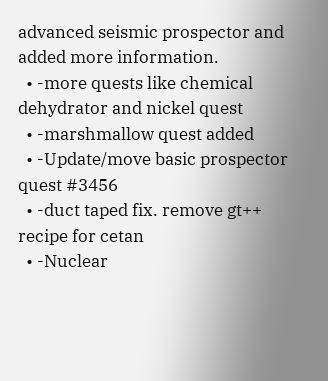advanced seismic prospector and added more information.
  • -more quests like chemical dehydrator and nickel quest
  • -marshmallow quest added
  • -Update/move basic prospector quest #3456
  • -duct taped fix. remove gt++ recipe for cetan
  • -Nuclear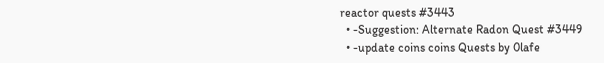reactor quests #3443
  • -Suggestion: Alternate Radon Quest #3449
  • -update coins coins Quests by 0lafe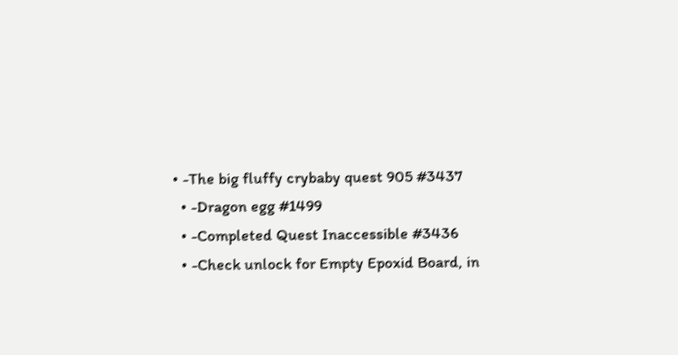• -The big fluffy crybaby quest 905 #3437
  • -Dragon egg #1499
  • -Completed Quest Inaccessible #3436
  • -Check unlock for Empty Epoxid Board, in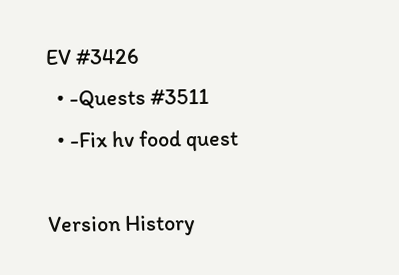EV #3426
  • -Quests #3511
  • -Fix hv food quest

Version History